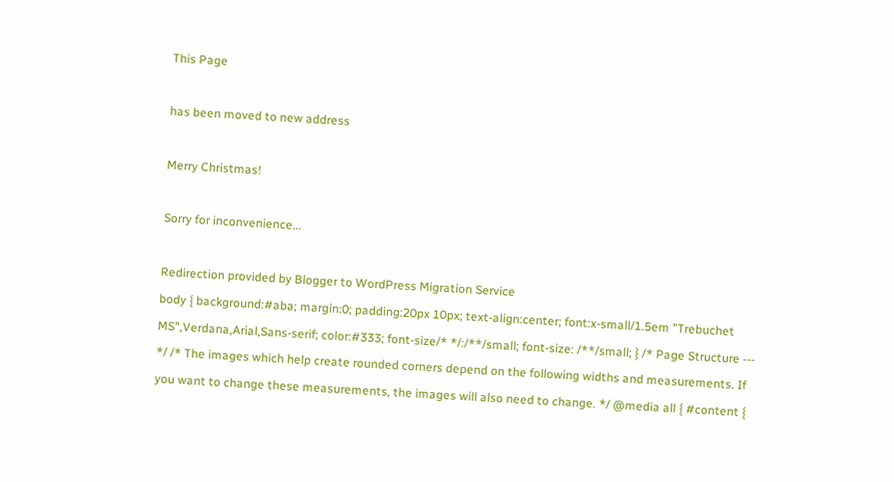This Page

has been moved to new address

Merry Christmas!

Sorry for inconvenience...

Redirection provided by Blogger to WordPress Migration Service
body { background:#aba; margin:0; padding:20px 10px; text-align:center; font:x-small/1.5em "Trebuchet MS",Verdana,Arial,Sans-serif; color:#333; font-size/* */:/**/small; font-size: /**/small; } /* Page Structure --- */ /* The images which help create rounded corners depend on the following widths and measurements. If you want to change these measurements, the images will also need to change. */ @media all { #content {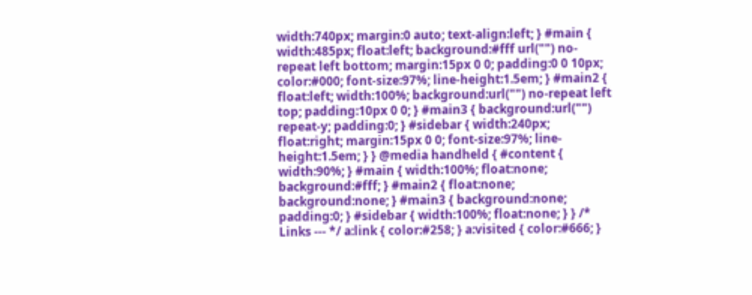width:740px; margin:0 auto; text-align:left; } #main { width:485px; float:left; background:#fff url("") no-repeat left bottom; margin:15px 0 0; padding:0 0 10px; color:#000; font-size:97%; line-height:1.5em; } #main2 { float:left; width:100%; background:url("") no-repeat left top; padding:10px 0 0; } #main3 { background:url("") repeat-y; padding:0; } #sidebar { width:240px; float:right; margin:15px 0 0; font-size:97%; line-height:1.5em; } } @media handheld { #content { width:90%; } #main { width:100%; float:none; background:#fff; } #main2 { float:none; background:none; } #main3 { background:none; padding:0; } #sidebar { width:100%; float:none; } } /* Links --- */ a:link { color:#258; } a:visited { color:#666; }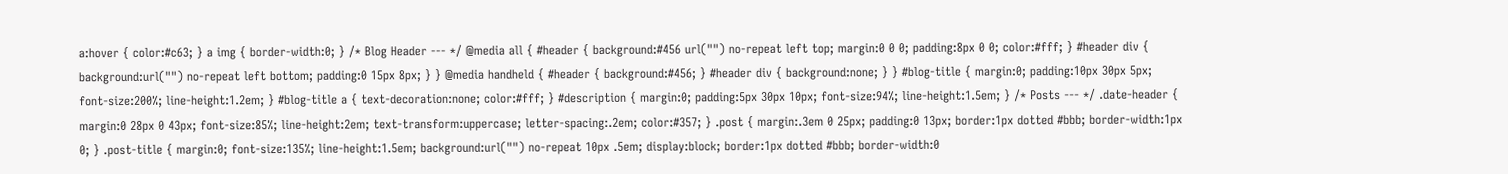a:hover { color:#c63; } a img { border-width:0; } /* Blog Header --- */ @media all { #header { background:#456 url("") no-repeat left top; margin:0 0 0; padding:8px 0 0; color:#fff; } #header div { background:url("") no-repeat left bottom; padding:0 15px 8px; } } @media handheld { #header { background:#456; } #header div { background:none; } } #blog-title { margin:0; padding:10px 30px 5px; font-size:200%; line-height:1.2em; } #blog-title a { text-decoration:none; color:#fff; } #description { margin:0; padding:5px 30px 10px; font-size:94%; line-height:1.5em; } /* Posts --- */ .date-header { margin:0 28px 0 43px; font-size:85%; line-height:2em; text-transform:uppercase; letter-spacing:.2em; color:#357; } .post { margin:.3em 0 25px; padding:0 13px; border:1px dotted #bbb; border-width:1px 0; } .post-title { margin:0; font-size:135%; line-height:1.5em; background:url("") no-repeat 10px .5em; display:block; border:1px dotted #bbb; border-width:0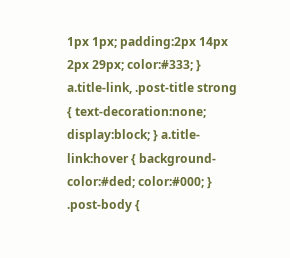1px 1px; padding:2px 14px 2px 29px; color:#333; } a.title-link, .post-title strong { text-decoration:none; display:block; } a.title-link:hover { background-color:#ded; color:#000; } .post-body {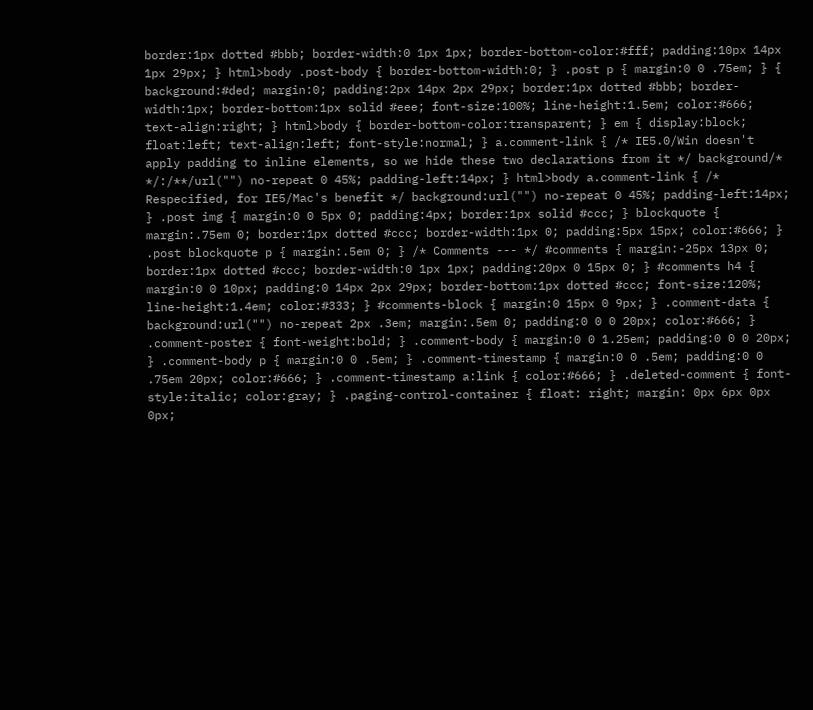border:1px dotted #bbb; border-width:0 1px 1px; border-bottom-color:#fff; padding:10px 14px 1px 29px; } html>body .post-body { border-bottom-width:0; } .post p { margin:0 0 .75em; } { background:#ded; margin:0; padding:2px 14px 2px 29px; border:1px dotted #bbb; border-width:1px; border-bottom:1px solid #eee; font-size:100%; line-height:1.5em; color:#666; text-align:right; } html>body { border-bottom-color:transparent; } em { display:block; float:left; text-align:left; font-style:normal; } a.comment-link { /* IE5.0/Win doesn't apply padding to inline elements, so we hide these two declarations from it */ background/* */:/**/url("") no-repeat 0 45%; padding-left:14px; } html>body a.comment-link { /* Respecified, for IE5/Mac's benefit */ background:url("") no-repeat 0 45%; padding-left:14px; } .post img { margin:0 0 5px 0; padding:4px; border:1px solid #ccc; } blockquote { margin:.75em 0; border:1px dotted #ccc; border-width:1px 0; padding:5px 15px; color:#666; } .post blockquote p { margin:.5em 0; } /* Comments --- */ #comments { margin:-25px 13px 0; border:1px dotted #ccc; border-width:0 1px 1px; padding:20px 0 15px 0; } #comments h4 { margin:0 0 10px; padding:0 14px 2px 29px; border-bottom:1px dotted #ccc; font-size:120%; line-height:1.4em; color:#333; } #comments-block { margin:0 15px 0 9px; } .comment-data { background:url("") no-repeat 2px .3em; margin:.5em 0; padding:0 0 0 20px; color:#666; } .comment-poster { font-weight:bold; } .comment-body { margin:0 0 1.25em; padding:0 0 0 20px; } .comment-body p { margin:0 0 .5em; } .comment-timestamp { margin:0 0 .5em; padding:0 0 .75em 20px; color:#666; } .comment-timestamp a:link { color:#666; } .deleted-comment { font-style:italic; color:gray; } .paging-control-container { float: right; margin: 0px 6px 0px 0px;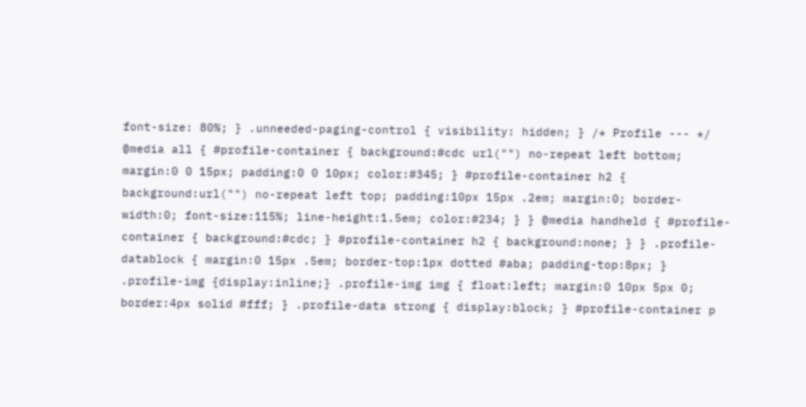font-size: 80%; } .unneeded-paging-control { visibility: hidden; } /* Profile --- */ @media all { #profile-container { background:#cdc url("") no-repeat left bottom; margin:0 0 15px; padding:0 0 10px; color:#345; } #profile-container h2 { background:url("") no-repeat left top; padding:10px 15px .2em; margin:0; border-width:0; font-size:115%; line-height:1.5em; color:#234; } } @media handheld { #profile-container { background:#cdc; } #profile-container h2 { background:none; } } .profile-datablock { margin:0 15px .5em; border-top:1px dotted #aba; padding-top:8px; } .profile-img {display:inline;} .profile-img img { float:left; margin:0 10px 5px 0; border:4px solid #fff; } .profile-data strong { display:block; } #profile-container p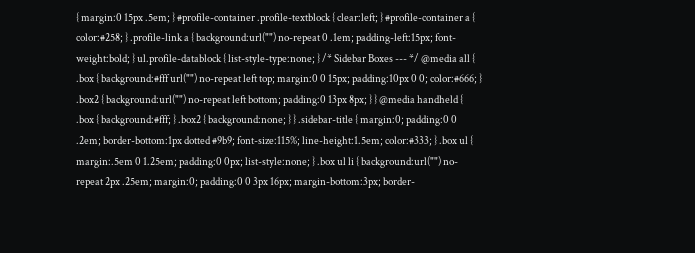{ margin:0 15px .5em; } #profile-container .profile-textblock { clear:left; } #profile-container a { color:#258; } .profile-link a { background:url("") no-repeat 0 .1em; padding-left:15px; font-weight:bold; } ul.profile-datablock { list-style-type:none; } /* Sidebar Boxes --- */ @media all { .box { background:#fff url("") no-repeat left top; margin:0 0 15px; padding:10px 0 0; color:#666; } .box2 { background:url("") no-repeat left bottom; padding:0 13px 8px; } } @media handheld { .box { background:#fff; } .box2 { background:none; } } .sidebar-title { margin:0; padding:0 0 .2em; border-bottom:1px dotted #9b9; font-size:115%; line-height:1.5em; color:#333; } .box ul { margin:.5em 0 1.25em; padding:0 0px; list-style:none; } .box ul li { background:url("") no-repeat 2px .25em; margin:0; padding:0 0 3px 16px; margin-bottom:3px; border-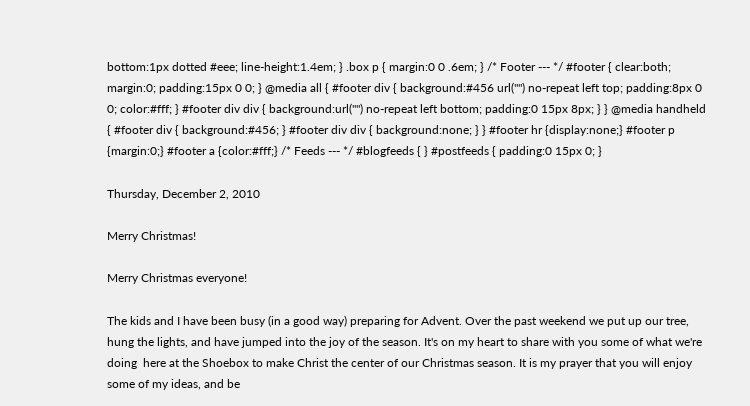bottom:1px dotted #eee; line-height:1.4em; } .box p { margin:0 0 .6em; } /* Footer --- */ #footer { clear:both; margin:0; padding:15px 0 0; } @media all { #footer div { background:#456 url("") no-repeat left top; padding:8px 0 0; color:#fff; } #footer div div { background:url("") no-repeat left bottom; padding:0 15px 8px; } } @media handheld { #footer div { background:#456; } #footer div div { background:none; } } #footer hr {display:none;} #footer p {margin:0;} #footer a {color:#fff;} /* Feeds --- */ #blogfeeds { } #postfeeds { padding:0 15px 0; }

Thursday, December 2, 2010

Merry Christmas!

Merry Christmas everyone!

The kids and I have been busy (in a good way) preparing for Advent. Over the past weekend we put up our tree, hung the lights, and have jumped into the joy of the season. It's on my heart to share with you some of what we're doing  here at the Shoebox to make Christ the center of our Christmas season. It is my prayer that you will enjoy some of my ideas, and be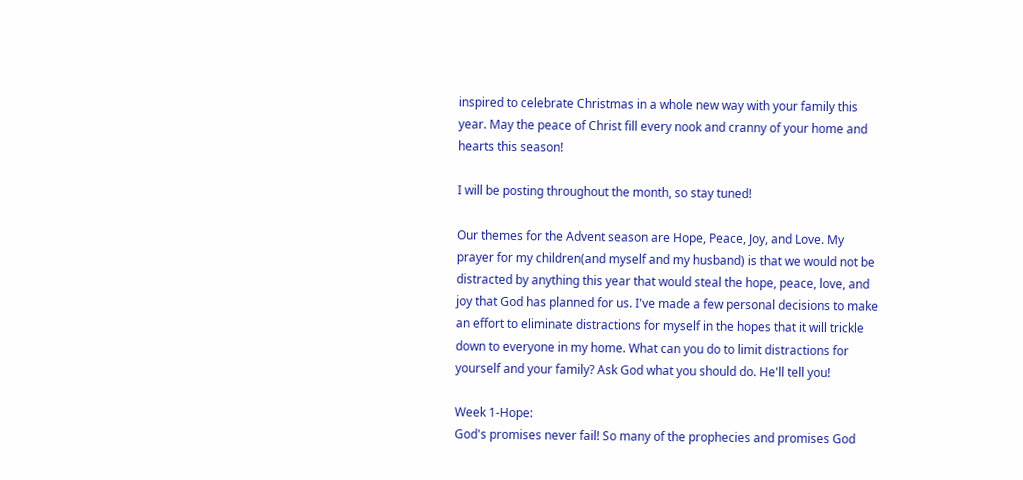inspired to celebrate Christmas in a whole new way with your family this year. May the peace of Christ fill every nook and cranny of your home and hearts this season!

I will be posting throughout the month, so stay tuned!

Our themes for the Advent season are Hope, Peace, Joy, and Love. My prayer for my children(and myself and my husband) is that we would not be distracted by anything this year that would steal the hope, peace, love, and joy that God has planned for us. I've made a few personal decisions to make an effort to eliminate distractions for myself in the hopes that it will trickle down to everyone in my home. What can you do to limit distractions for yourself and your family? Ask God what you should do. He'll tell you!

Week 1-Hope:
God's promises never fail! So many of the prophecies and promises God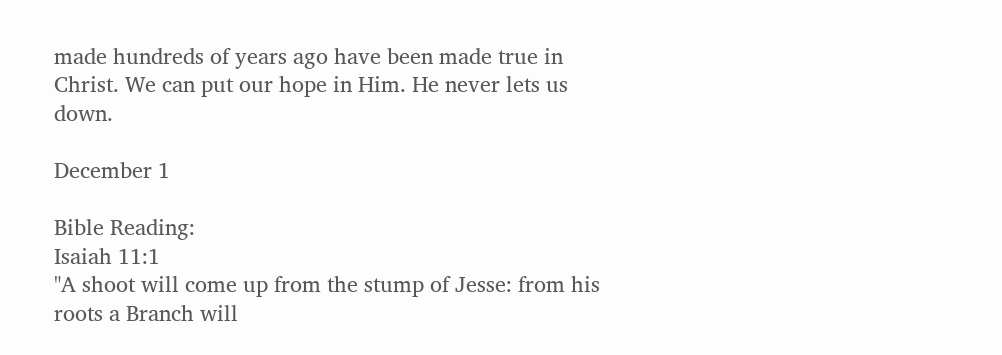made hundreds of years ago have been made true in Christ. We can put our hope in Him. He never lets us down.

December 1

Bible Reading:
Isaiah 11:1
"A shoot will come up from the stump of Jesse: from his roots a Branch will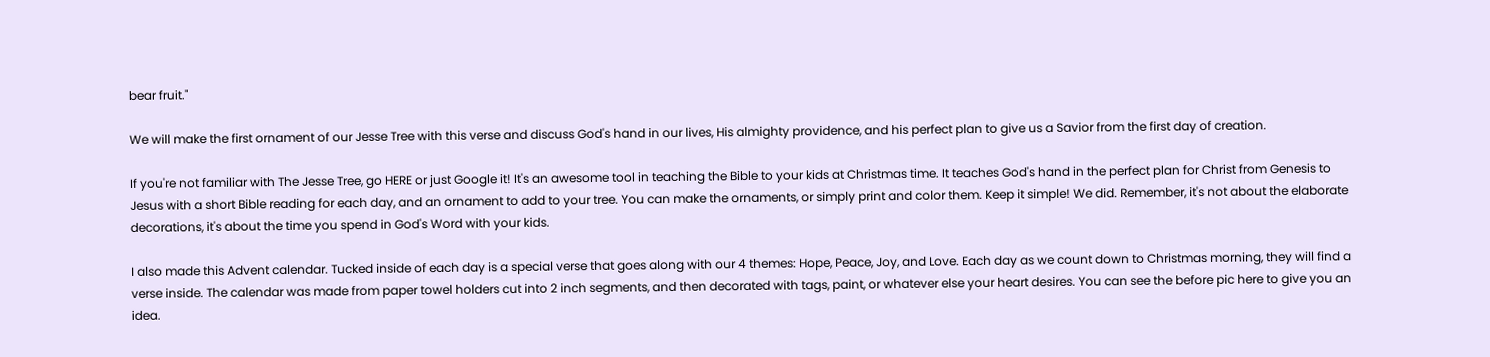bear fruit."

We will make the first ornament of our Jesse Tree with this verse and discuss God's hand in our lives, His almighty providence, and his perfect plan to give us a Savior from the first day of creation.

If you're not familiar with The Jesse Tree, go HERE or just Google it! It's an awesome tool in teaching the Bible to your kids at Christmas time. It teaches God's hand in the perfect plan for Christ from Genesis to Jesus with a short Bible reading for each day, and an ornament to add to your tree. You can make the ornaments, or simply print and color them. Keep it simple! We did. Remember, it's not about the elaborate decorations, it's about the time you spend in God's Word with your kids.

I also made this Advent calendar. Tucked inside of each day is a special verse that goes along with our 4 themes: Hope, Peace, Joy, and Love. Each day as we count down to Christmas morning, they will find a verse inside. The calendar was made from paper towel holders cut into 2 inch segments, and then decorated with tags, paint, or whatever else your heart desires. You can see the before pic here to give you an idea.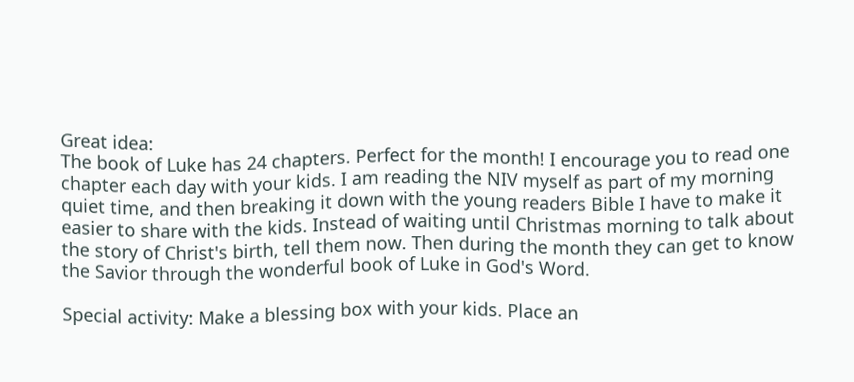Great idea:
The book of Luke has 24 chapters. Perfect for the month! I encourage you to read one chapter each day with your kids. I am reading the NIV myself as part of my morning quiet time, and then breaking it down with the young readers Bible I have to make it easier to share with the kids. Instead of waiting until Christmas morning to talk about the story of Christ's birth, tell them now. Then during the month they can get to know the Savior through the wonderful book of Luke in God's Word.

Special activity: Make a blessing box with your kids. Place an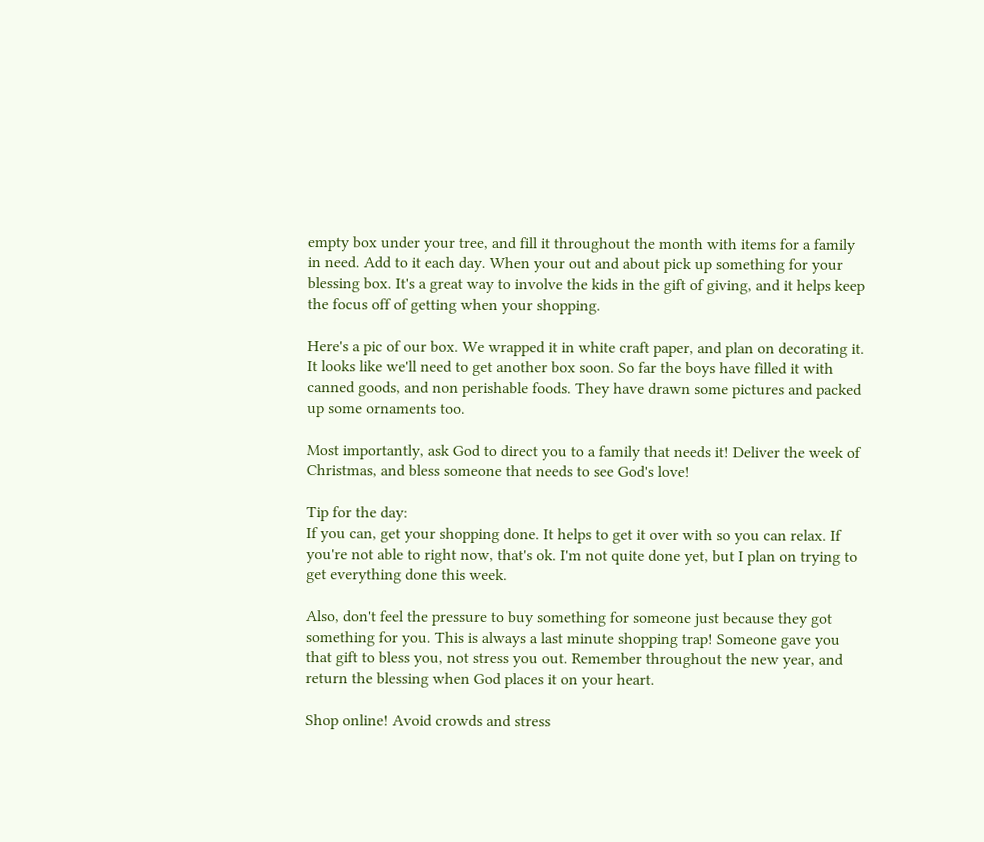empty box under your tree, and fill it throughout the month with items for a family in need. Add to it each day. When your out and about pick up something for your blessing box. It's a great way to involve the kids in the gift of giving, and it helps keep the focus off of getting when your shopping.

Here's a pic of our box. We wrapped it in white craft paper, and plan on decorating it. It looks like we'll need to get another box soon. So far the boys have filled it with canned goods, and non perishable foods. They have drawn some pictures and packed up some ornaments too.

Most importantly, ask God to direct you to a family that needs it! Deliver the week of Christmas, and bless someone that needs to see God's love!

Tip for the day:
If you can, get your shopping done. It helps to get it over with so you can relax. If you're not able to right now, that's ok. I'm not quite done yet, but I plan on trying to get everything done this week.

Also, don't feel the pressure to buy something for someone just because they got something for you. This is always a last minute shopping trap! Someone gave you that gift to bless you, not stress you out. Remember throughout the new year, and return the blessing when God places it on your heart.

Shop online! Avoid crowds and stress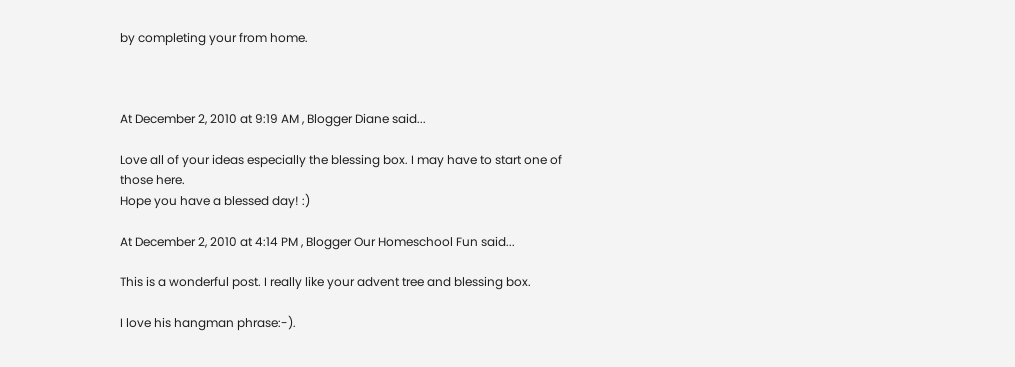by completing your from home.



At December 2, 2010 at 9:19 AM , Blogger Diane said...

Love all of your ideas especially the blessing box. I may have to start one of those here.
Hope you have a blessed day! :)

At December 2, 2010 at 4:14 PM , Blogger Our Homeschool Fun said...

This is a wonderful post. I really like your advent tree and blessing box.

I love his hangman phrase:-).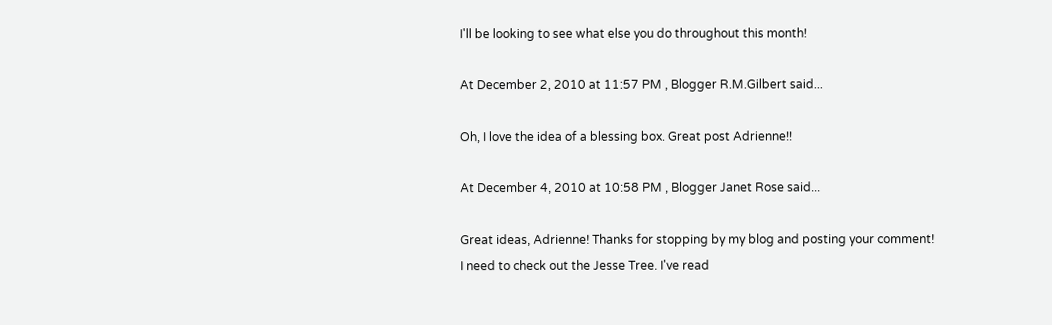I'll be looking to see what else you do throughout this month!

At December 2, 2010 at 11:57 PM , Blogger R.M.Gilbert said...

Oh, I love the idea of a blessing box. Great post Adrienne!!

At December 4, 2010 at 10:58 PM , Blogger Janet Rose said...

Great ideas, Adrienne! Thanks for stopping by my blog and posting your comment!
I need to check out the Jesse Tree. I've read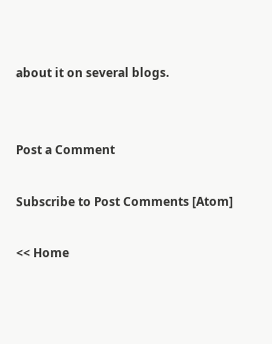about it on several blogs.


Post a Comment

Subscribe to Post Comments [Atom]

<< Home